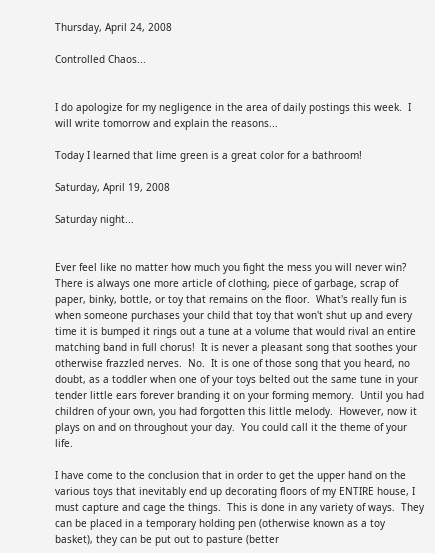Thursday, April 24, 2008

Controlled Chaos...


I do apologize for my negligence in the area of daily postings this week.  I will write tomorrow and explain the reasons...

Today I learned that lime green is a great color for a bathroom!

Saturday, April 19, 2008

Saturday night...


Ever feel like no matter how much you fight the mess you will never win?  There is always one more article of clothing, piece of garbage, scrap of paper, binky, bottle, or toy that remains on the floor.  What's really fun is when someone purchases your child that toy that won't shut up and every time it is bumped it rings out a tune at a volume that would rival an entire matching band in full chorus!  It is never a pleasant song that soothes your otherwise frazzled nerves.  No.  It is one of those song that you heard, no doubt, as a toddler when one of your toys belted out the same tune in your tender little ears forever branding it on your forming memory.  Until you had children of your own, you had forgotten this little melody.  However, now it plays on and on throughout your day.  You could call it the theme of your life.

I have come to the conclusion that in order to get the upper hand on the various toys that inevitably end up decorating floors of my ENTIRE house, I must capture and cage the things.  This is done in any variety of ways.  They can be placed in a temporary holding pen (otherwise known as a toy basket), they can be put out to pasture (better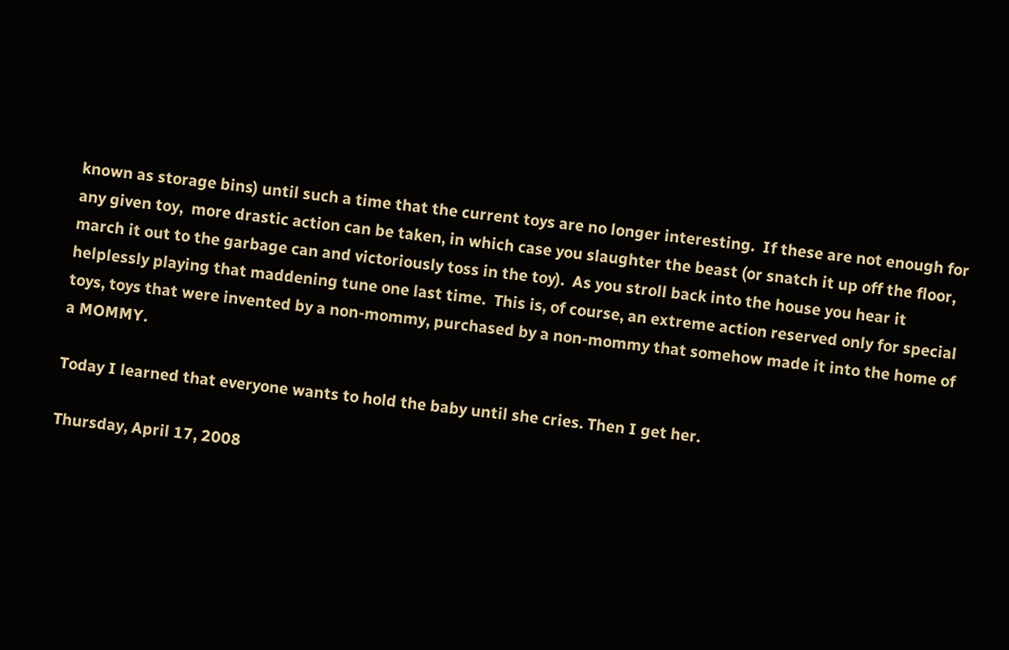known as storage bins) until such a time that the current toys are no longer interesting.  If these are not enough for any given toy,  more drastic action can be taken, in which case you slaughter the beast (or snatch it up off the floor, march it out to the garbage can and victoriously toss in the toy).  As you stroll back into the house you hear it helplessly playing that maddening tune one last time.  This is, of course, an extreme action reserved only for special toys, toys that were invented by a non-mommy, purchased by a non-mommy that somehow made it into the home of a MOMMY.

Today I learned that everyone wants to hold the baby until she cries. Then I get her.

Thursday, April 17, 2008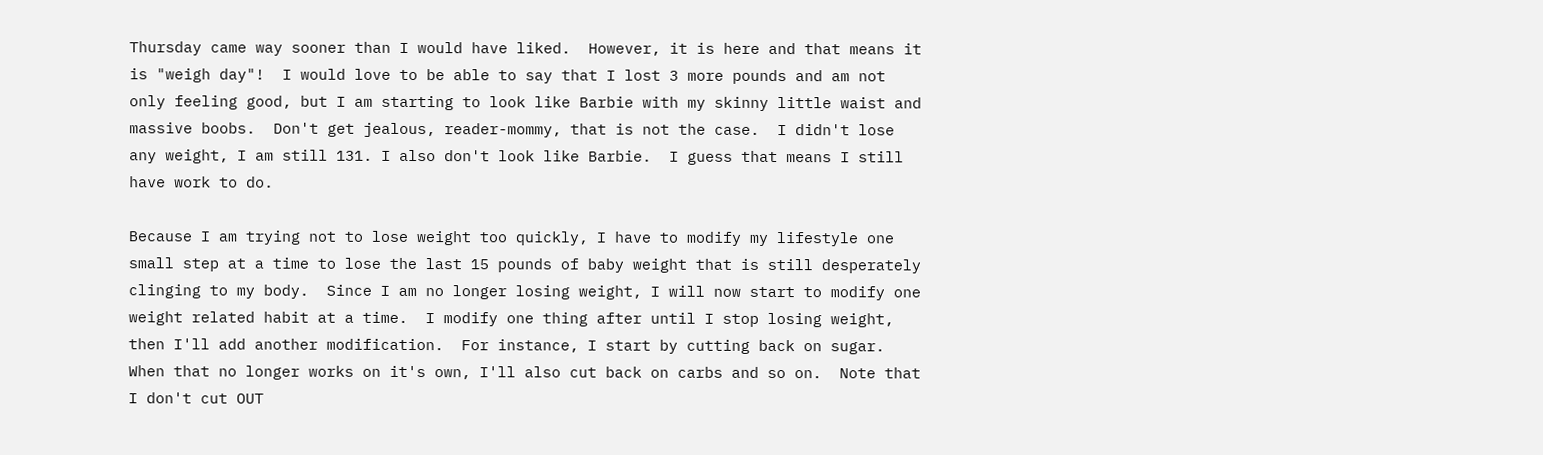Thursday came way sooner than I would have liked.  However, it is here and that means it is "weigh day"!  I would love to be able to say that I lost 3 more pounds and am not only feeling good, but I am starting to look like Barbie with my skinny little waist and massive boobs.  Don't get jealous, reader-mommy, that is not the case.  I didn't lose any weight, I am still 131. I also don't look like Barbie.  I guess that means I still have work to do.

Because I am trying not to lose weight too quickly, I have to modify my lifestyle one small step at a time to lose the last 15 pounds of baby weight that is still desperately clinging to my body.  Since I am no longer losing weight, I will now start to modify one weight related habit at a time.  I modify one thing after until I stop losing weight, then I'll add another modification.  For instance, I start by cutting back on sugar.  When that no longer works on it's own, I'll also cut back on carbs and so on.  Note that I don't cut OUT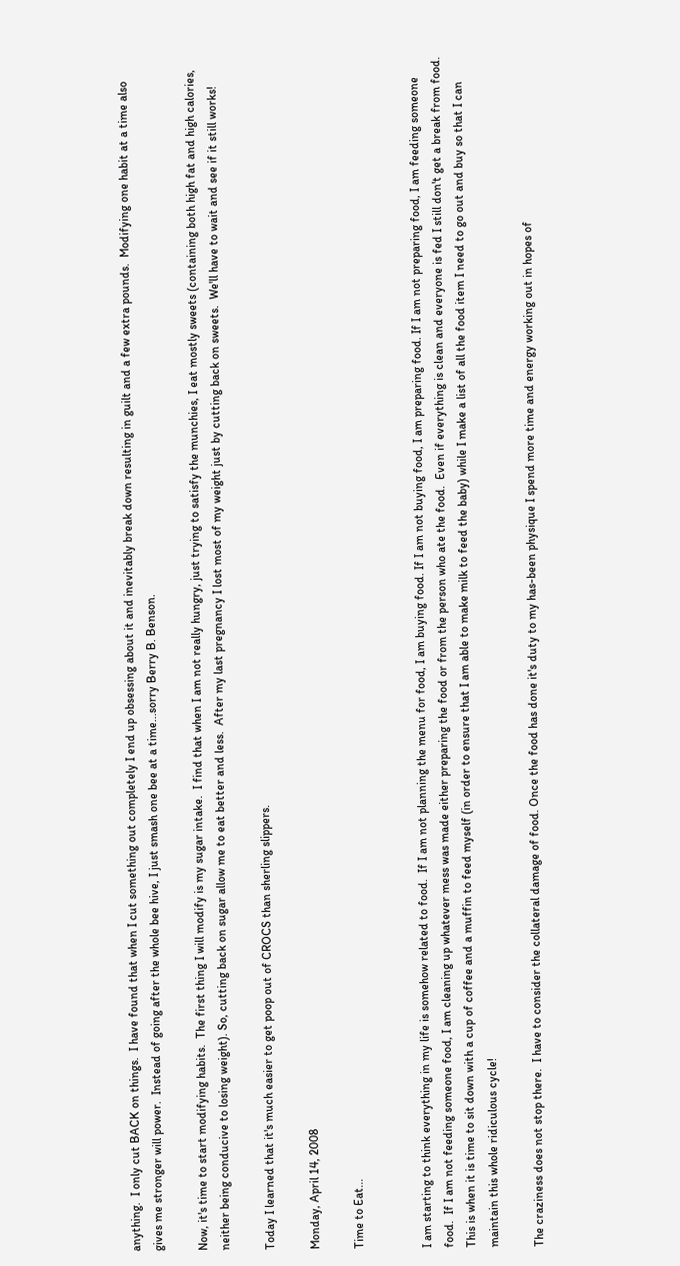anything.  I only cut BACK on things.  I have found that when I cut something out completely I end up obsessing about it and inevitably break down resulting in guilt and a few extra pounds.  Modifying one habit at a time also gives me stronger will power.  Instead of going after the whole bee hive, I just smash one bee at a time...sorry Berry B. Benson.

Now, it's time to start modifying habits.  The first thing I will modify is my sugar intake.  I find that when I am not really hungry, just trying to satisfy the munchies, I eat mostly sweets (containing both high fat and high calories, neither being conducive to losing weight). So, cutting back on sugar allow me to eat better and less.  After my last pregnancy I lost most of my weight just by cutting back on sweets.  We'll have to wait and see if it still works!

Today I learned that it's much easier to get poop out of CROCS than sherling slippers.

Monday, April 14, 2008

Time to Eat...


I am starting to think everything in my life is somehow related to food.  If I am not planning the menu for food, I am buying food. If I am not buying food, I am preparing food. If I am not preparing food, I am feeding someone food.  If I am not feeding someone food, I am cleaning up whatever mess was made either preparing the food or from the person who ate the food.  Even if everything is clean and everyone is fed I still don't get a break from food.  This is when it is time to sit down with a cup of coffee and a muffin to feed myself (in order to ensure that I am able to make milk to feed the baby) while I make a list of all the food item I need to go out and buy so that I can maintain this whole ridiculous cycle!

The craziness does not stop there.  I have to consider the collateral damage of food. Once the food has done it's duty to my has-been physique I spend more time and energy working out in hopes of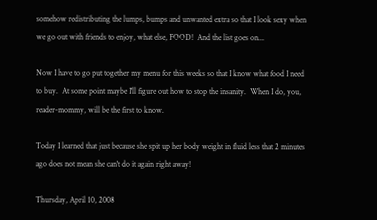somehow redistributing the lumps, bumps and unwanted extra so that I look sexy when we go out with friends to enjoy, what else, FOOD!  And the list goes on...

Now I have to go put together my menu for this weeks so that I know what food I need to buy.  At some point maybe I'll figure out how to stop the insanity.  When I do, you, reader-mommy, will be the first to know.

Today I learned that just because she spit up her body weight in fluid less that 2 minutes ago does not mean she can't do it again right away!

Thursday, April 10, 2008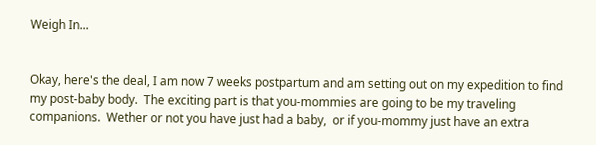Weigh In...


Okay, here's the deal, I am now 7 weeks postpartum and am setting out on my expedition to find my post-baby body.  The exciting part is that you-mommies are going to be my traveling companions.  Wether or not you have just had a baby,  or if you-mommy just have an extra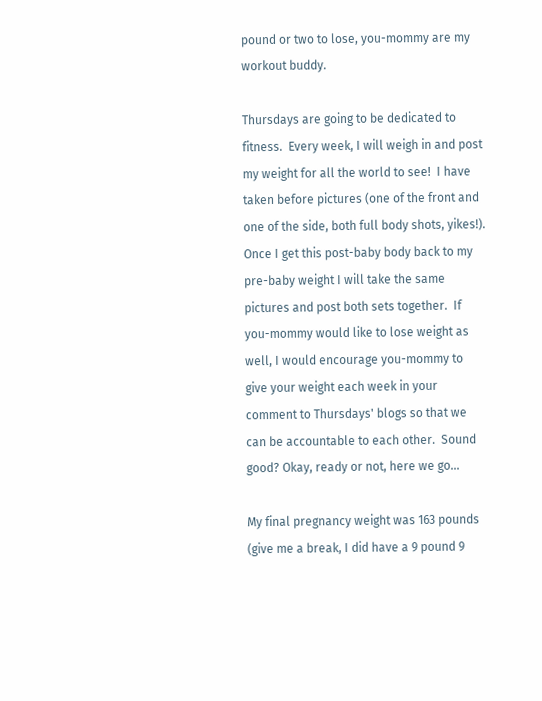pound or two to lose, you-mommy are my workout buddy.

Thursdays are going to be dedicated to fitness.  Every week, I will weigh in and post my weight for all the world to see!  I have taken before pictures (one of the front and one of the side, both full body shots, yikes!).  Once I get this post-baby body back to my pre-baby weight I will take the same pictures and post both sets together.  If you-mommy would like to lose weight as well, I would encourage you-mommy to give your weight each week in your comment to Thursdays' blogs so that we can be accountable to each other.  Sound good? Okay, ready or not, here we go...

My final pregnancy weight was 163 pounds (give me a break, I did have a 9 pound 9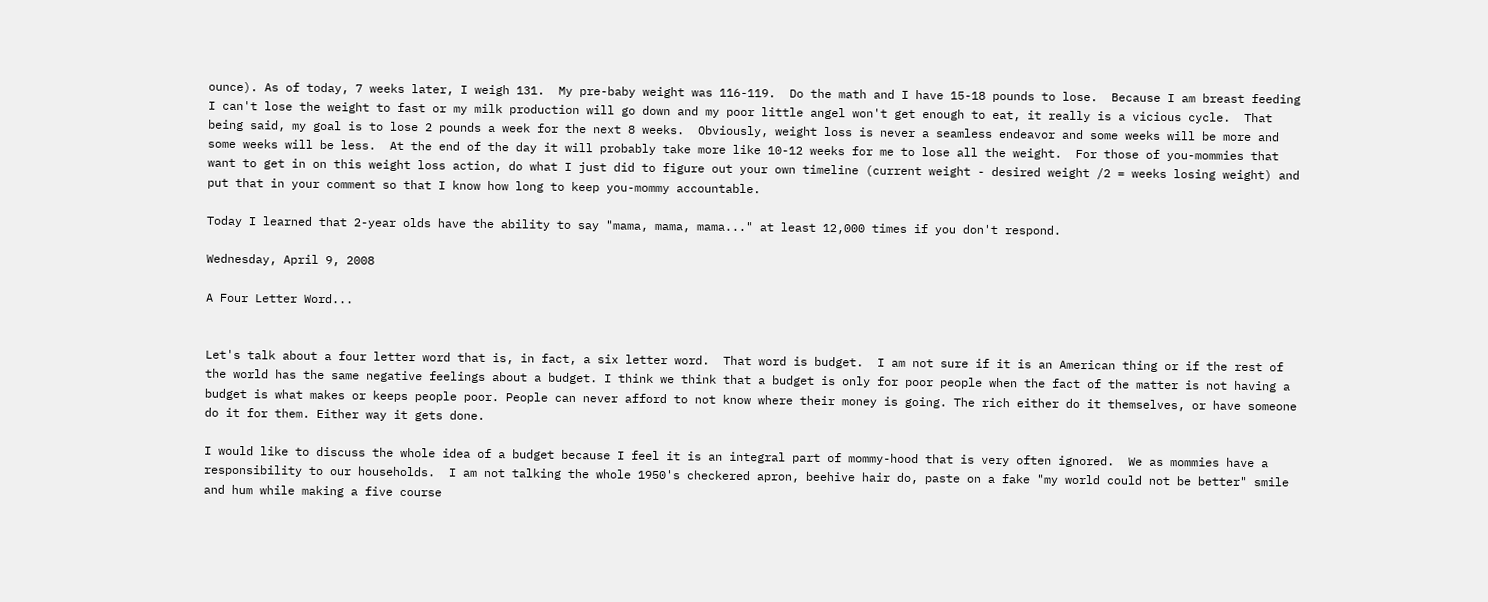ounce). As of today, 7 weeks later, I weigh 131.  My pre-baby weight was 116-119.  Do the math and I have 15-18 pounds to lose.  Because I am breast feeding I can't lose the weight to fast or my milk production will go down and my poor little angel won't get enough to eat, it really is a vicious cycle.  That being said, my goal is to lose 2 pounds a week for the next 8 weeks.  Obviously, weight loss is never a seamless endeavor and some weeks will be more and some weeks will be less.  At the end of the day it will probably take more like 10-12 weeks for me to lose all the weight.  For those of you-mommies that want to get in on this weight loss action, do what I just did to figure out your own timeline (current weight - desired weight /2 = weeks losing weight) and put that in your comment so that I know how long to keep you-mommy accountable.

Today I learned that 2-year olds have the ability to say "mama, mama, mama..." at least 12,000 times if you don't respond.

Wednesday, April 9, 2008

A Four Letter Word...


Let's talk about a four letter word that is, in fact, a six letter word.  That word is budget.  I am not sure if it is an American thing or if the rest of the world has the same negative feelings about a budget. I think we think that a budget is only for poor people when the fact of the matter is not having a budget is what makes or keeps people poor. People can never afford to not know where their money is going. The rich either do it themselves, or have someone do it for them. Either way it gets done.

I would like to discuss the whole idea of a budget because I feel it is an integral part of mommy-hood that is very often ignored.  We as mommies have a responsibility to our households.  I am not talking the whole 1950's checkered apron, beehive hair do, paste on a fake "my world could not be better" smile and hum while making a five course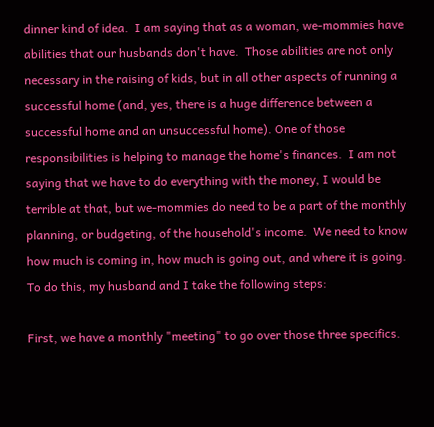dinner kind of idea.  I am saying that as a woman, we-mommies have abilities that our husbands don't have.  Those abilities are not only necessary in the raising of kids, but in all other aspects of running a successful home (and, yes, there is a huge difference between a successful home and an unsuccessful home). One of those responsibilities is helping to manage the home's finances.  I am not saying that we have to do everything with the money, I would be terrible at that, but we-mommies do need to be a part of the monthly planning, or budgeting, of the household's income.  We need to know how much is coming in, how much is going out, and where it is going.  To do this, my husband and I take the following steps:

First, we have a monthly "meeting" to go over those three specifics.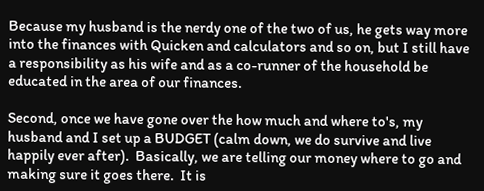Because my husband is the nerdy one of the two of us, he gets way more into the finances with Quicken and calculators and so on, but I still have a responsibility as his wife and as a co-runner of the household be educated in the area of our finances.

Second, once we have gone over the how much and where to's, my husband and I set up a BUDGET (calm down, we do survive and live happily ever after).  Basically, we are telling our money where to go and making sure it goes there.  It is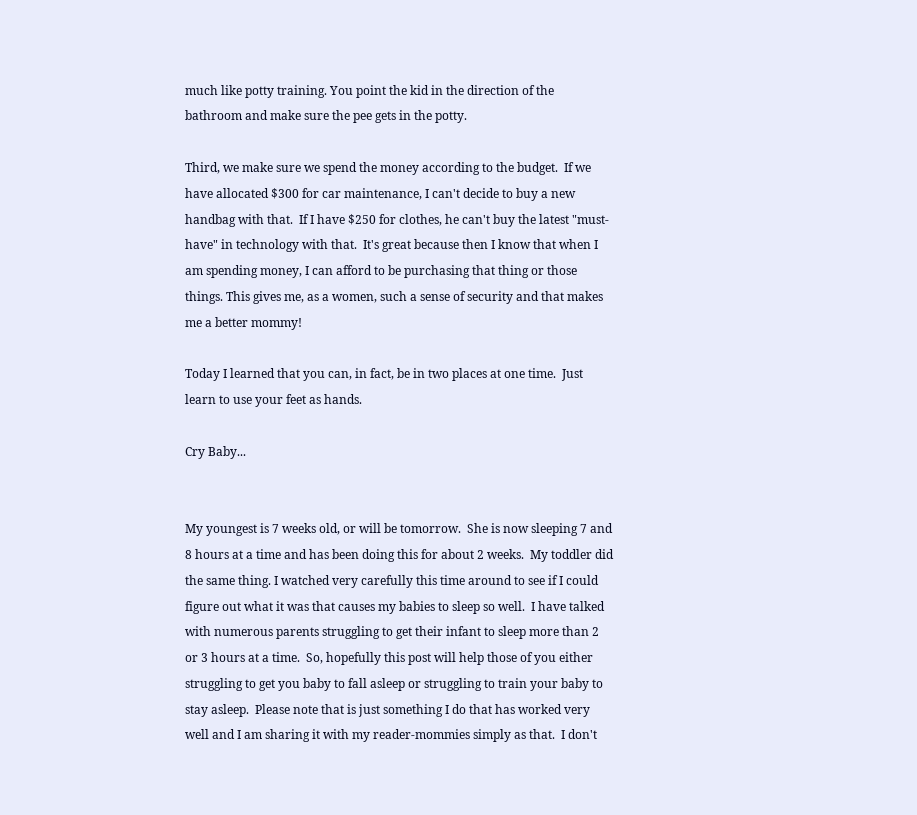much like potty training. You point the kid in the direction of the bathroom and make sure the pee gets in the potty.

Third, we make sure we spend the money according to the budget.  If we have allocated $300 for car maintenance, I can't decide to buy a new handbag with that.  If I have $250 for clothes, he can't buy the latest "must-have" in technology with that.  It's great because then I know that when I am spending money, I can afford to be purchasing that thing or those things. This gives me, as a women, such a sense of security and that makes me a better mommy!

Today I learned that you can, in fact, be in two places at one time.  Just learn to use your feet as hands.

Cry Baby...


My youngest is 7 weeks old, or will be tomorrow.  She is now sleeping 7 and 8 hours at a time and has been doing this for about 2 weeks.  My toddler did the same thing. I watched very carefully this time around to see if I could figure out what it was that causes my babies to sleep so well.  I have talked with numerous parents struggling to get their infant to sleep more than 2 or 3 hours at a time.  So, hopefully this post will help those of you either struggling to get you baby to fall asleep or struggling to train your baby to stay asleep.  Please note that is just something I do that has worked very well and I am sharing it with my reader-mommies simply as that.  I don't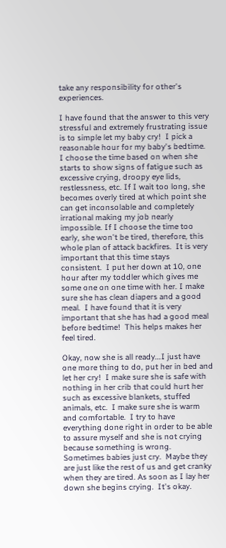take any responsibility for other's experiences.

I have found that the answer to this very stressful and extremely frustrating issue is to simple let my baby cry!  I pick a reasonable hour for my baby's bedtime.  I choose the time based on when she starts to show signs of fatigue such as excessive crying, droopy eye lids, restlessness, etc. If I wait too long, she becomes overly tired at which point she can get inconsolable and completely irrational making my job nearly impossible. If I choose the time too early, she won't be tired, therefore, this whole plan of attack backfires.  It is very important that this time stays consistent.  I put her down at 10, one hour after my toddler which gives me some one on one time with her. I make sure she has clean diapers and a good meal.  I have found that it is very important that she has had a good meal before bedtime!  This helps makes her feel tired.

Okay, now she is all ready...I just have one more thing to do, put her in bed and let her cry!  I make sure she is safe with nothing in her crib that could hurt her such as excessive blankets, stuffed animals, etc.  I make sure she is warm and comfortable.  I try to have everything done right in order to be able to assure myself and she is not crying because something is wrong.  Sometimes babies just cry.  Maybe they are just like the rest of us and get cranky when they are tired. As soon as I lay her down she begins crying.  It's okay.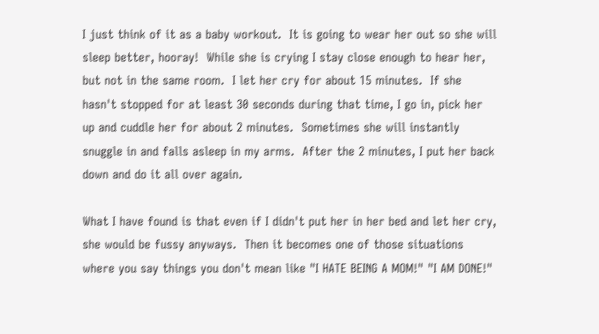I just think of it as a baby workout.  It is going to wear her out so she will sleep better, hooray!  While she is crying I stay close enough to hear her, but not in the same room.  I let her cry for about 15 minutes.  If she hasn't stopped for at least 30 seconds during that time, I go in, pick her up and cuddle her for about 2 minutes.  Sometimes she will instantly snuggle in and falls asleep in my arms.  After the 2 minutes, I put her back down and do it all over again.

What I have found is that even if I didn't put her in her bed and let her cry, she would be fussy anyways.  Then it becomes one of those situations where you say things you don't mean like "I HATE BEING A MOM!" "I AM DONE!"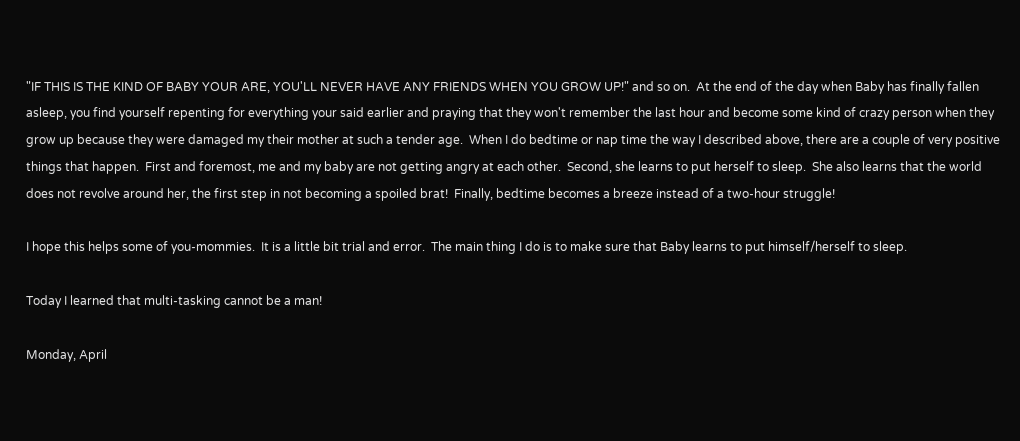"IF THIS IS THE KIND OF BABY YOUR ARE, YOU'LL NEVER HAVE ANY FRIENDS WHEN YOU GROW UP!" and so on.  At the end of the day when Baby has finally fallen asleep, you find yourself repenting for everything your said earlier and praying that they won't remember the last hour and become some kind of crazy person when they grow up because they were damaged my their mother at such a tender age.  When I do bedtime or nap time the way I described above, there are a couple of very positive things that happen.  First and foremost, me and my baby are not getting angry at each other.  Second, she learns to put herself to sleep.  She also learns that the world does not revolve around her, the first step in not becoming a spoiled brat!  Finally, bedtime becomes a breeze instead of a two-hour struggle!

I hope this helps some of you-mommies.  It is a little bit trial and error.  The main thing I do is to make sure that Baby learns to put himself/herself to sleep.

Today I learned that multi-tasking cannot be a man!

Monday, April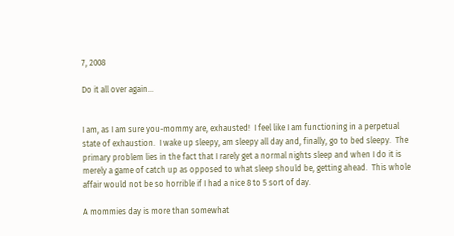7, 2008

Do it all over again...


I am, as I am sure you-mommy are, exhausted!  I feel like I am functioning in a perpetual state of exhaustion.  I wake up sleepy, am sleepy all day and, finally, go to bed sleepy.  The primary problem lies in the fact that I rarely get a normal nights sleep and when I do it is merely a game of catch up as opposed to what sleep should be, getting ahead.  This whole affair would not be so horrible if I had a nice 8 to 5 sort of day.

A mommies day is more than somewhat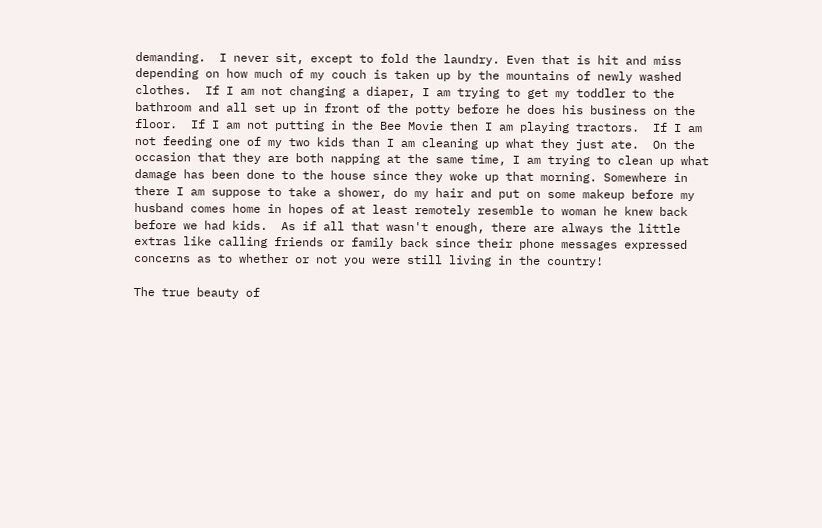demanding.  I never sit, except to fold the laundry. Even that is hit and miss depending on how much of my couch is taken up by the mountains of newly washed clothes.  If I am not changing a diaper, I am trying to get my toddler to the bathroom and all set up in front of the potty before he does his business on the floor.  If I am not putting in the Bee Movie then I am playing tractors.  If I am not feeding one of my two kids than I am cleaning up what they just ate.  On the occasion that they are both napping at the same time, I am trying to clean up what damage has been done to the house since they woke up that morning. Somewhere in there I am suppose to take a shower, do my hair and put on some makeup before my husband comes home in hopes of at least remotely resemble to woman he knew back before we had kids.  As if all that wasn't enough, there are always the little extras like calling friends or family back since their phone messages expressed concerns as to whether or not you were still living in the country!

The true beauty of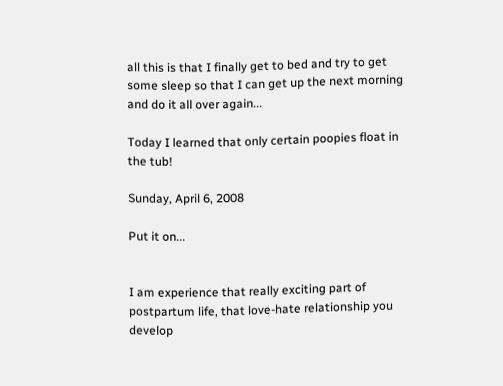all this is that I finally get to bed and try to get some sleep so that I can get up the next morning and do it all over again...

Today I learned that only certain poopies float in the tub!

Sunday, April 6, 2008

Put it on...


I am experience that really exciting part of postpartum life, that love-hate relationship you develop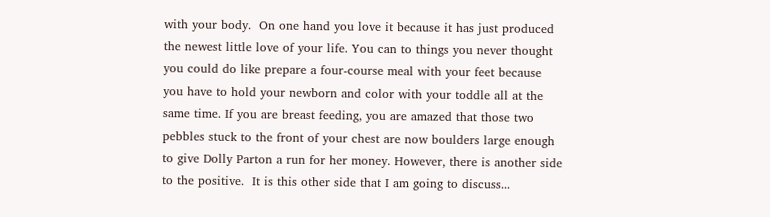with your body.  On one hand you love it because it has just produced the newest little love of your life. You can to things you never thought you could do like prepare a four-course meal with your feet because you have to hold your newborn and color with your toddle all at the same time. If you are breast feeding, you are amazed that those two pebbles stuck to the front of your chest are now boulders large enough to give Dolly Parton a run for her money. However, there is another side to the positive.  It is this other side that I am going to discuss...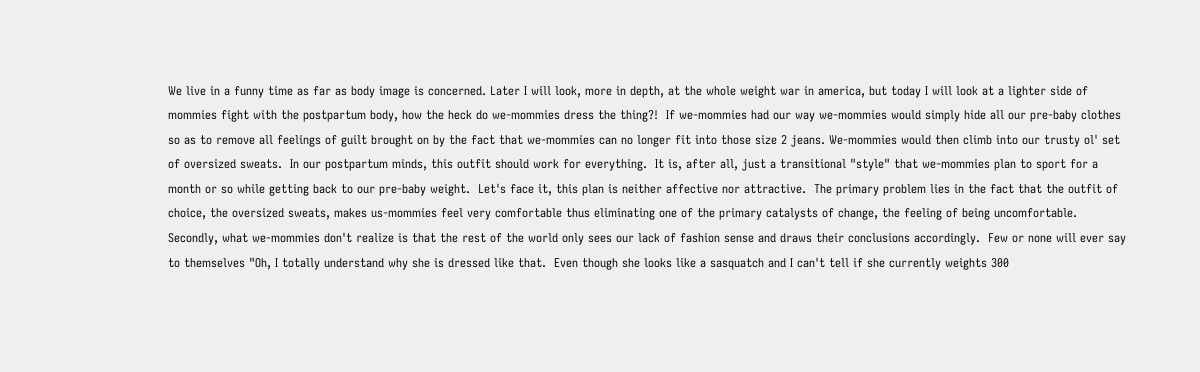We live in a funny time as far as body image is concerned. Later I will look, more in depth, at the whole weight war in america, but today I will look at a lighter side of mommies fight with the postpartum body, how the heck do we-mommies dress the thing?!  If we-mommies had our way we-mommies would simply hide all our pre-baby clothes so as to remove all feelings of guilt brought on by the fact that we-mommies can no longer fit into those size 2 jeans. We-mommies would then climb into our trusty ol' set of oversized sweats.  In our postpartum minds, this outfit should work for everything.  It is, after all, just a transitional "style" that we-mommies plan to sport for a month or so while getting back to our pre-baby weight.  Let's face it, this plan is neither affective nor attractive.  The primary problem lies in the fact that the outfit of choice, the oversized sweats, makes us-mommies feel very comfortable thus eliminating one of the primary catalysts of change, the feeling of being uncomfortable.  Secondly, what we-mommies don't realize is that the rest of the world only sees our lack of fashion sense and draws their conclusions accordingly.  Few or none will ever say to themselves "Oh, I totally understand why she is dressed like that.  Even though she looks like a sasquatch and I can't tell if she currently weights 300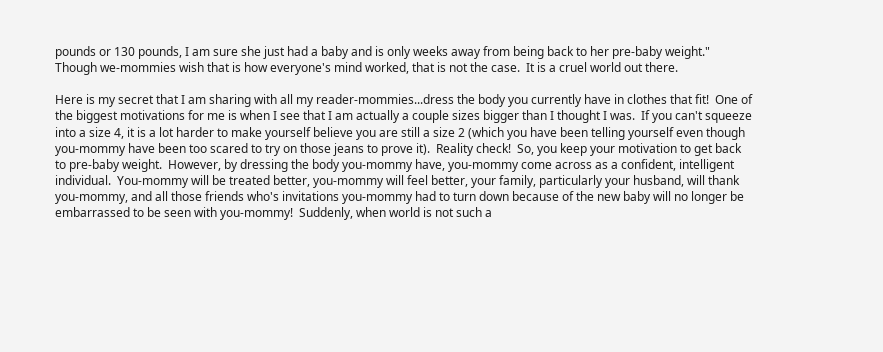pounds or 130 pounds, I am sure she just had a baby and is only weeks away from being back to her pre-baby weight." Though we-mommies wish that is how everyone's mind worked, that is not the case.  It is a cruel world out there.

Here is my secret that I am sharing with all my reader-mommies...dress the body you currently have in clothes that fit!  One of the biggest motivations for me is when I see that I am actually a couple sizes bigger than I thought I was.  If you can't squeeze into a size 4, it is a lot harder to make yourself believe you are still a size 2 (which you have been telling yourself even though you-mommy have been too scared to try on those jeans to prove it).  Reality check!  So, you keep your motivation to get back to pre-baby weight.  However, by dressing the body you-mommy have, you-mommy come across as a confident, intelligent individual.  You-mommy will be treated better, you-mommy will feel better, your family, particularly your husband, will thank you-mommy, and all those friends who's invitations you-mommy had to turn down because of the new baby will no longer be embarrassed to be seen with you-mommy!  Suddenly, when world is not such a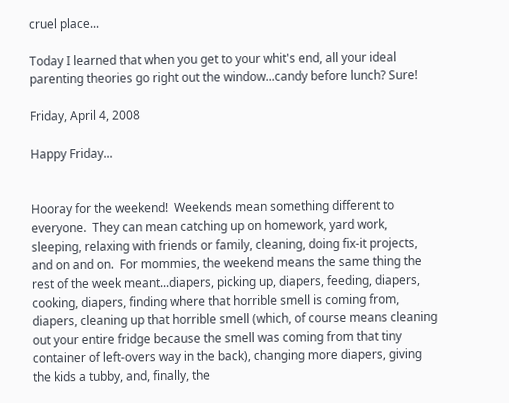cruel place...

Today I learned that when you get to your whit's end, all your ideal parenting theories go right out the window...candy before lunch? Sure!

Friday, April 4, 2008

Happy Friday...


Hooray for the weekend!  Weekends mean something different to everyone.  They can mean catching up on homework, yard work, sleeping, relaxing with friends or family, cleaning, doing fix-it projects, and on and on.  For mommies, the weekend means the same thing the rest of the week meant...diapers, picking up, diapers, feeding, diapers, cooking, diapers, finding where that horrible smell is coming from, diapers, cleaning up that horrible smell (which, of course means cleaning out your entire fridge because the smell was coming from that tiny container of left-overs way in the back), changing more diapers, giving the kids a tubby, and, finally, the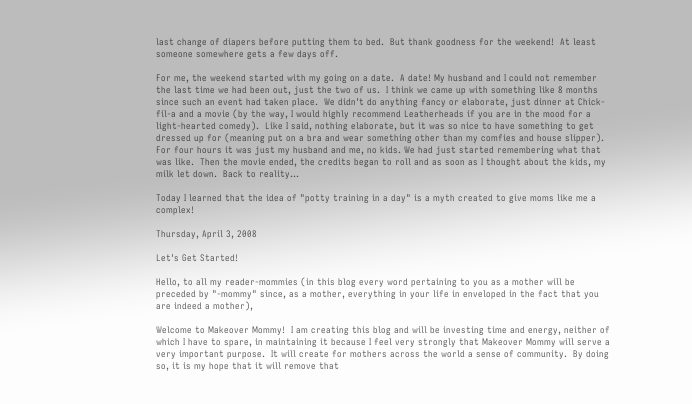last change of diapers before putting them to bed.  But thank goodness for the weekend!  At least someone somewhere gets a few days off.

For me, the weekend started with my going on a date.  A date! My husband and I could not remember the last time we had been out, just the two of us.  I think we came up with something like 8 months since such an event had taken place.  We didn't do anything fancy or elaborate, just dinner at Chick-fil-a and a movie (by the way, I would highly recommend Leatherheads if you are in the mood for a light-hearted comedy).  Like I said, nothing elaborate, but it was so nice to have something to get dressed up for (meaning put on a bra and wear something other than my comfies and house slipper).  For four hours it was just my husband and me, no kids. We had just started remembering what that was like.  Then the movie ended, the credits began to roll and as soon as I thought about the kids, my milk let down.  Back to reality...

Today I learned that the idea of "potty training in a day" is a myth created to give moms like me a complex!

Thursday, April 3, 2008

Let's Get Started!

Hello, to all my reader-mommies (in this blog every word pertaining to you as a mother will be preceded by "-mommy" since, as a mother, everything in your life in enveloped in the fact that you are indeed a mother),

Welcome to Makeover Mommy!  I am creating this blog and will be investing time and energy, neither of which I have to spare, in maintaining it because I feel very strongly that Makeover Mommy will serve a very important purpose.  It will create for mothers across the world a sense of community.  By doing so, it is my hope that it will remove that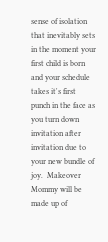sense of isolation that inevitably sets in the moment your first child is born and your schedule takes it's first punch in the face as you turn down invitation after invitation due to your new bundle of joy.  Makeover Mommy will be made up of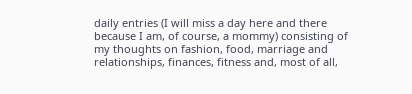daily entries (I will miss a day here and there because I am, of course, a mommy) consisting of my thoughts on fashion, food, marriage and relationships, finances, fitness and, most of all,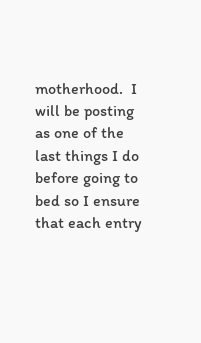motherhood.  I will be posting as one of the last things I do before going to bed so I ensure that each entry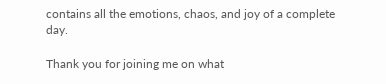contains all the emotions, chaos, and joy of a complete day.

Thank you for joining me on what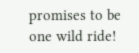promises to be one wild ride!